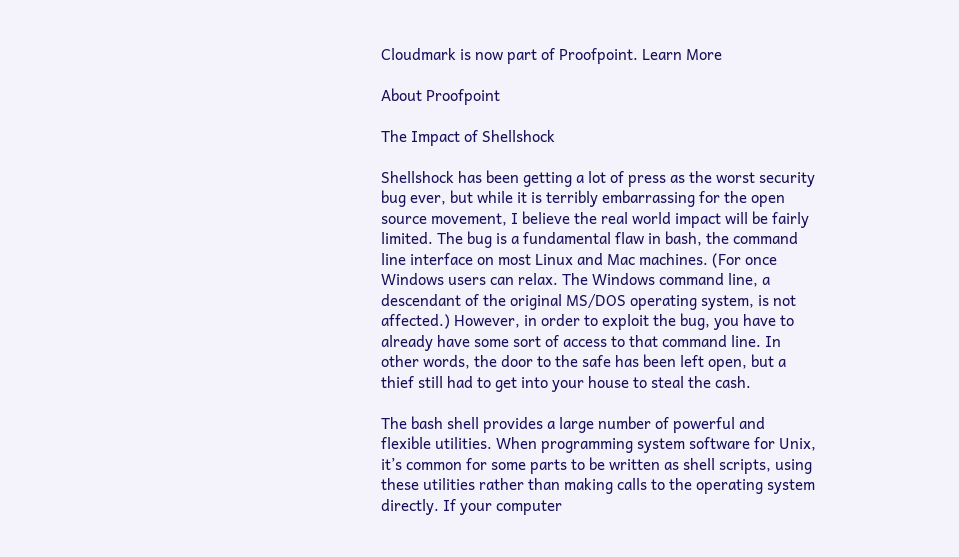Cloudmark is now part of Proofpoint. Learn More

About Proofpoint

The Impact of Shellshock

Shellshock has been getting a lot of press as the worst security bug ever, but while it is terribly embarrassing for the open source movement, I believe the real world impact will be fairly limited. The bug is a fundamental flaw in bash, the command line interface on most Linux and Mac machines. (For once Windows users can relax. The Windows command line, a descendant of the original MS/DOS operating system, is not affected.) However, in order to exploit the bug, you have to already have some sort of access to that command line. In other words, the door to the safe has been left open, but a thief still had to get into your house to steal the cash.

The bash shell provides a large number of powerful and flexible utilities. When programming system software for Unix, it’s common for some parts to be written as shell scripts, using these utilities rather than making calls to the operating system directly. If your computer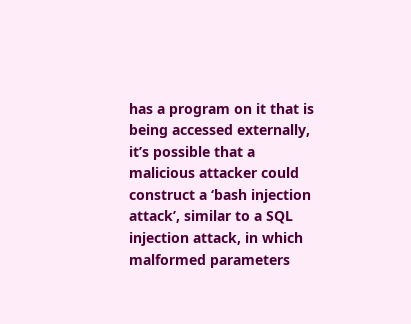has a program on it that is being accessed externally, it’s possible that a malicious attacker could construct a ‘bash injection attack’, similar to a SQL injection attack, in which malformed parameters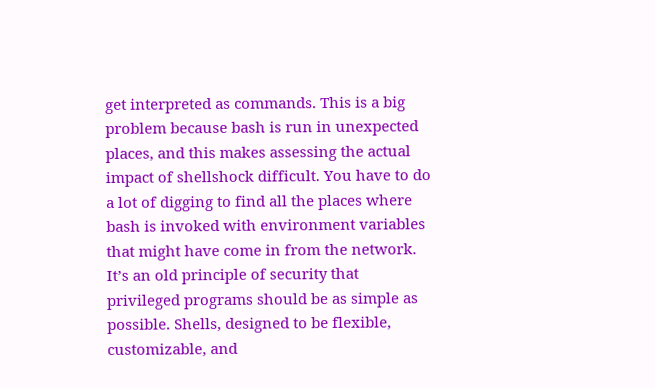get interpreted as commands. This is a big problem because bash is run in unexpected places, and this makes assessing the actual impact of shellshock difficult. You have to do a lot of digging to find all the places where bash is invoked with environment variables that might have come in from the network. It’s an old principle of security that privileged programs should be as simple as possible. Shells, designed to be flexible, customizable, and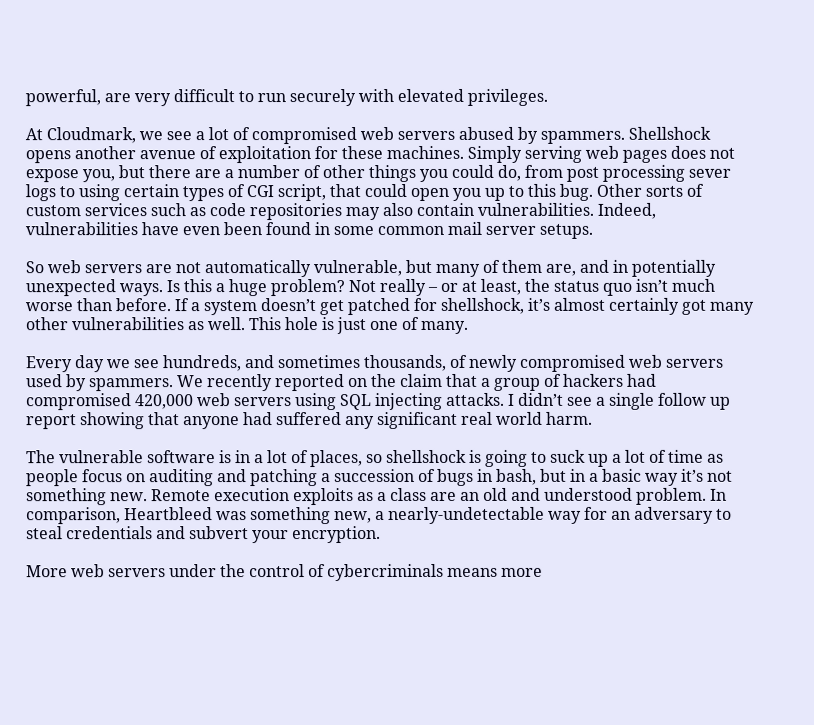powerful, are very difficult to run securely with elevated privileges.

At Cloudmark, we see a lot of compromised web servers abused by spammers. Shellshock opens another avenue of exploitation for these machines. Simply serving web pages does not expose you, but there are a number of other things you could do, from post processing sever logs to using certain types of CGI script, that could open you up to this bug. Other sorts of custom services such as code repositories may also contain vulnerabilities. Indeed, vulnerabilities have even been found in some common mail server setups.

So web servers are not automatically vulnerable, but many of them are, and in potentially unexpected ways. Is this a huge problem? Not really – or at least, the status quo isn’t much worse than before. If a system doesn’t get patched for shellshock, it’s almost certainly got many other vulnerabilities as well. This hole is just one of many.

Every day we see hundreds, and sometimes thousands, of newly compromised web servers used by spammers. We recently reported on the claim that a group of hackers had compromised 420,000 web servers using SQL injecting attacks. I didn’t see a single follow up report showing that anyone had suffered any significant real world harm.

The vulnerable software is in a lot of places, so shellshock is going to suck up a lot of time as people focus on auditing and patching a succession of bugs in bash, but in a basic way it’s not something new. Remote execution exploits as a class are an old and understood problem. In comparison, Heartbleed was something new, a nearly-undetectable way for an adversary to steal credentials and subvert your encryption.

More web servers under the control of cybercriminals means more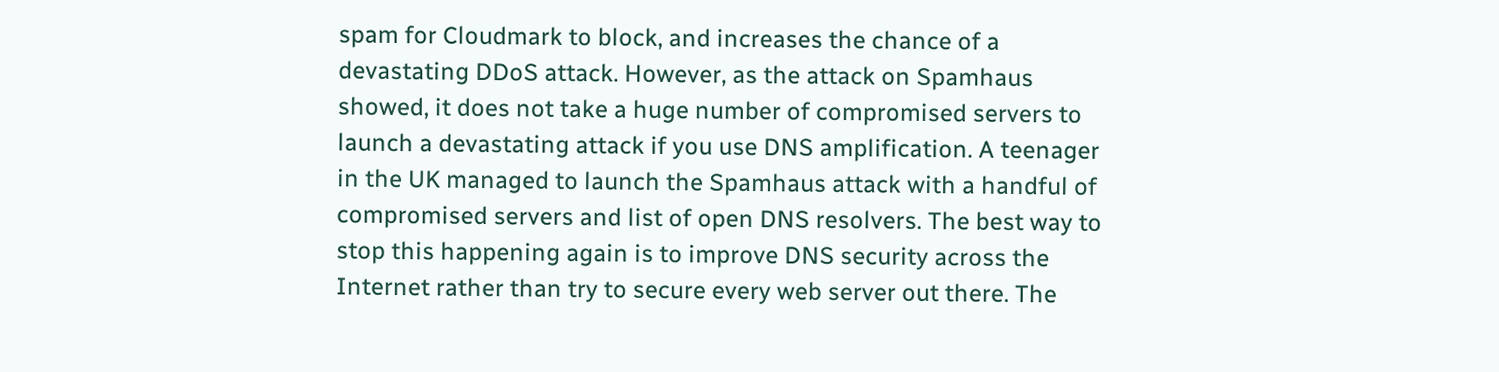spam for Cloudmark to block, and increases the chance of a devastating DDoS attack. However, as the attack on Spamhaus showed, it does not take a huge number of compromised servers to launch a devastating attack if you use DNS amplification. A teenager in the UK managed to launch the Spamhaus attack with a handful of compromised servers and list of open DNS resolvers. The best way to stop this happening again is to improve DNS security across the Internet rather than try to secure every web server out there. The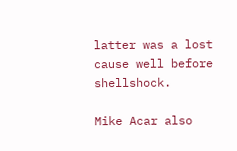latter was a lost cause well before shellshock.

Mike Acar also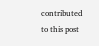contributed to this post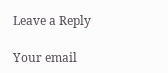Leave a Reply

Your email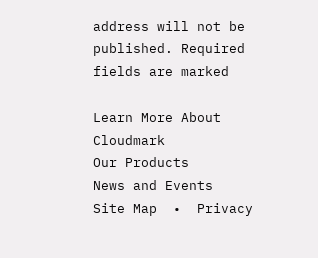address will not be published. Required fields are marked

Learn More About Cloudmark
Our Products
News and Events
Site Map  •  Privacy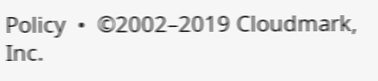Policy  •  ©2002–2019 Cloudmark, Inc.